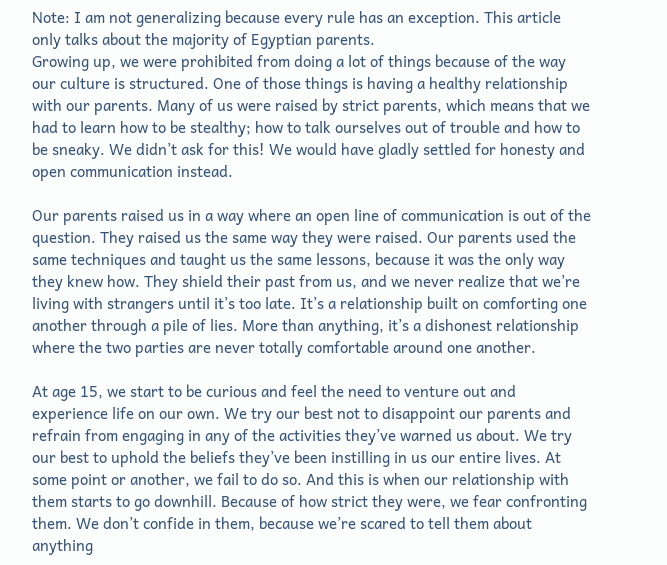Note: I am not generalizing because every rule has an exception. This article only talks about the majority of Egyptian parents.
Growing up, we were prohibited from doing a lot of things because of the way our culture is structured. One of those things is having a healthy relationship with our parents. Many of us were raised by strict parents, which means that we had to learn how to be stealthy; how to talk ourselves out of trouble and how to be sneaky. We didn’t ask for this! We would have gladly settled for honesty and open communication instead.

Our parents raised us in a way where an open line of communication is out of the question. They raised us the same way they were raised. Our parents used the same techniques and taught us the same lessons, because it was the only way they knew how. They shield their past from us, and we never realize that we’re living with strangers until it’s too late. It’s a relationship built on comforting one another through a pile of lies. More than anything, it’s a dishonest relationship where the two parties are never totally comfortable around one another.

At age 15, we start to be curious and feel the need to venture out and experience life on our own. We try our best not to disappoint our parents and refrain from engaging in any of the activities they’ve warned us about. We try our best to uphold the beliefs they’ve been instilling in us our entire lives. At some point or another, we fail to do so. And this is when our relationship with them starts to go downhill. Because of how strict they were, we fear confronting them. We don’t confide in them, because we’re scared to tell them about anything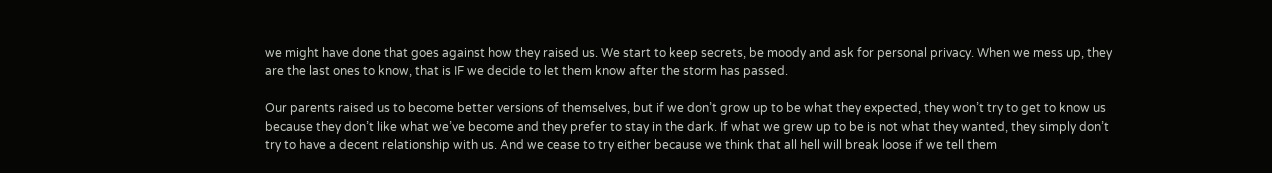we might have done that goes against how they raised us. We start to keep secrets, be moody and ask for personal privacy. When we mess up, they are the last ones to know, that is IF we decide to let them know after the storm has passed.

Our parents raised us to become better versions of themselves, but if we don’t grow up to be what they expected, they won’t try to get to know us because they don’t like what we’ve become and they prefer to stay in the dark. If what we grew up to be is not what they wanted, they simply don’t try to have a decent relationship with us. And we cease to try either because we think that all hell will break loose if we tell them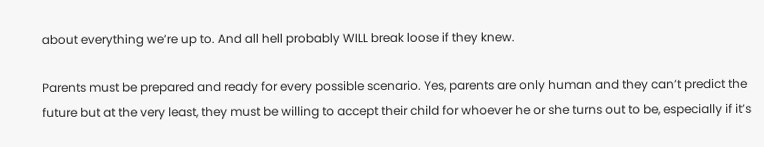about everything we’re up to. And all hell probably WILL break loose if they knew.

Parents must be prepared and ready for every possible scenario. Yes, parents are only human and they can’t predict the future but at the very least, they must be willing to accept their child for whoever he or she turns out to be, especially if it’s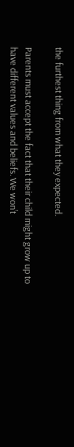the furthest thing from what they expected.

Parents must accept the fact that their child might grow up to have different values and beliefs. We won’t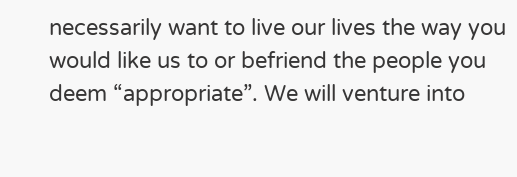necessarily want to live our lives the way you would like us to or befriend the people you deem “appropriate”. We will venture into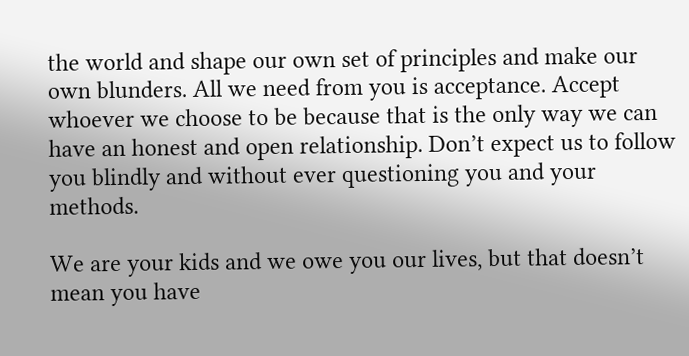the world and shape our own set of principles and make our own blunders. All we need from you is acceptance. Accept whoever we choose to be because that is the only way we can have an honest and open relationship. Don’t expect us to follow you blindly and without ever questioning you and your methods.

We are your kids and we owe you our lives, but that doesn’t mean you have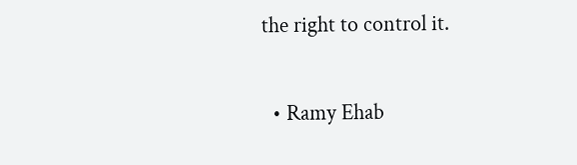the right to control it.

  • Ramy Ehab